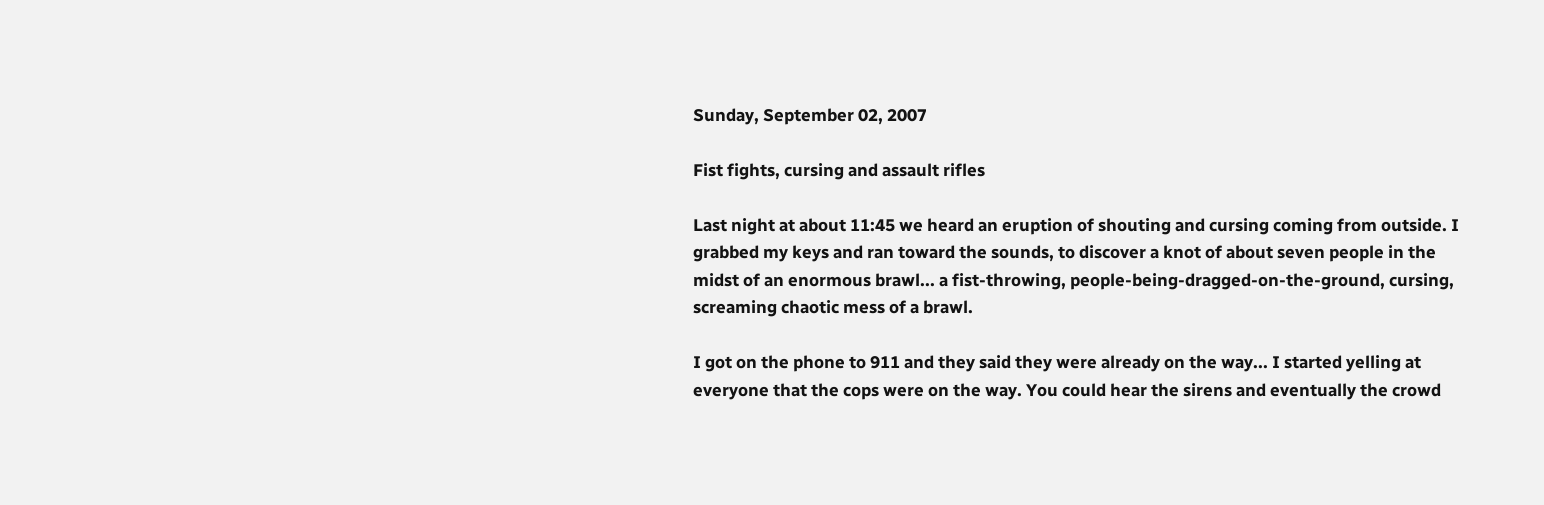Sunday, September 02, 2007

Fist fights, cursing and assault rifles

Last night at about 11:45 we heard an eruption of shouting and cursing coming from outside. I grabbed my keys and ran toward the sounds, to discover a knot of about seven people in the midst of an enormous brawl... a fist-throwing, people-being-dragged-on-the-ground, cursing, screaming chaotic mess of a brawl.

I got on the phone to 911 and they said they were already on the way... I started yelling at everyone that the cops were on the way. You could hear the sirens and eventually the crowd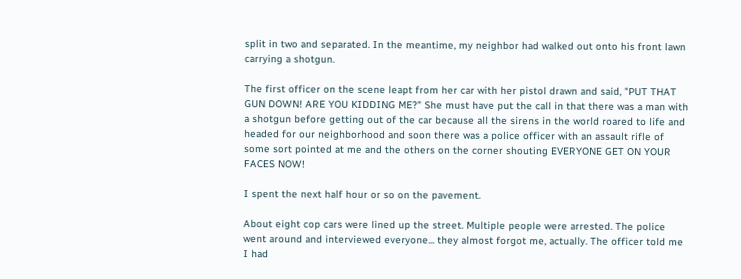split in two and separated. In the meantime, my neighbor had walked out onto his front lawn carrying a shotgun.

The first officer on the scene leapt from her car with her pistol drawn and said, "PUT THAT GUN DOWN! ARE YOU KIDDING ME?" She must have put the call in that there was a man with a shotgun before getting out of the car because all the sirens in the world roared to life and headed for our neighborhood and soon there was a police officer with an assault rifle of some sort pointed at me and the others on the corner shouting EVERYONE GET ON YOUR FACES NOW!

I spent the next half hour or so on the pavement.

About eight cop cars were lined up the street. Multiple people were arrested. The police went around and interviewed everyone... they almost forgot me, actually. The officer told me I had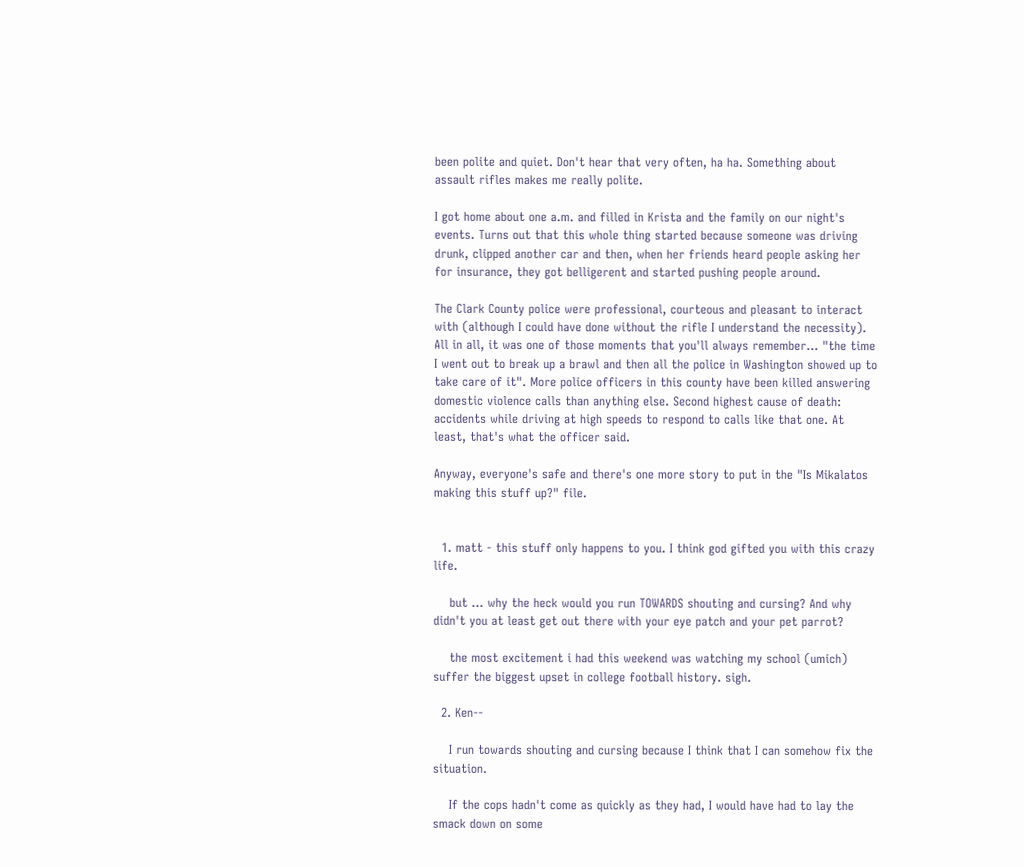been polite and quiet. Don't hear that very often, ha ha. Something about assault rifles makes me really polite.

I got home about one a.m. and filled in Krista and the family on our night's events. Turns out that this whole thing started because someone was driving drunk, clipped another car and then, when her friends heard people asking her for insurance, they got belligerent and started pushing people around.

The Clark County police were professional, courteous and pleasant to interact with (although I could have done without the rifle I understand the necessity). All in all, it was one of those moments that you'll always remember... "the time I went out to break up a brawl and then all the police in Washington showed up to take care of it". More police officers in this county have been killed answering domestic violence calls than anything else. Second highest cause of death: accidents while driving at high speeds to respond to calls like that one. At least, that's what the officer said.

Anyway, everyone's safe and there's one more story to put in the "Is Mikalatos making this stuff up?" file.


  1. matt - this stuff only happens to you. I think god gifted you with this crazy life.

    but ... why the heck would you run TOWARDS shouting and cursing? And why didn't you at least get out there with your eye patch and your pet parrot?

    the most excitement i had this weekend was watching my school (umich) suffer the biggest upset in college football history. sigh.

  2. Ken--

    I run towards shouting and cursing because I think that I can somehow fix the situation.

    If the cops hadn't come as quickly as they had, I would have had to lay the smack down on some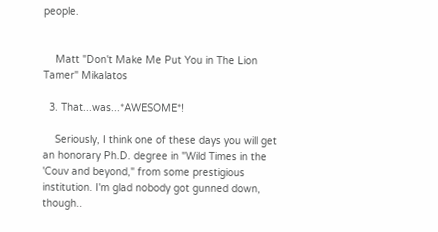people.


    Matt "Don't Make Me Put You in The Lion Tamer" Mikalatos

  3. That...was...*AWESOME*!

    Seriously, I think one of these days you will get an honorary Ph.D. degree in "Wild Times in the 'Couv and beyond," from some prestigious institution. I'm glad nobody got gunned down, though..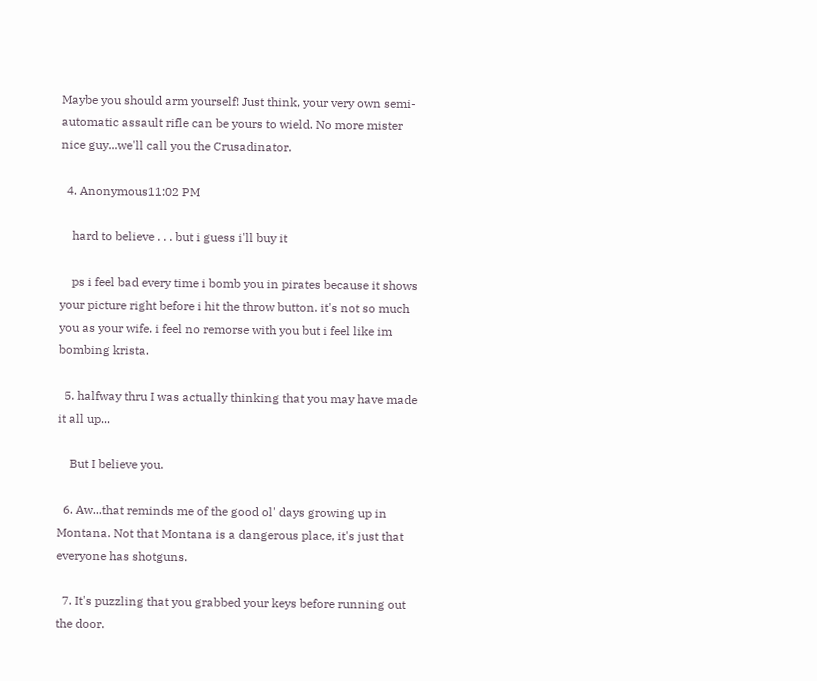Maybe you should arm yourself! Just think, your very own semi-automatic assault rifle can be yours to wield. No more mister nice guy...we'll call you the Crusadinator.

  4. Anonymous11:02 PM

    hard to believe . . . but i guess i'll buy it

    ps i feel bad every time i bomb you in pirates because it shows your picture right before i hit the throw button. it's not so much you as your wife. i feel no remorse with you but i feel like im bombing krista.

  5. halfway thru I was actually thinking that you may have made it all up...

    But I believe you.

  6. Aw...that reminds me of the good ol' days growing up in Montana. Not that Montana is a dangerous place, it's just that everyone has shotguns.

  7. It's puzzling that you grabbed your keys before running out the door.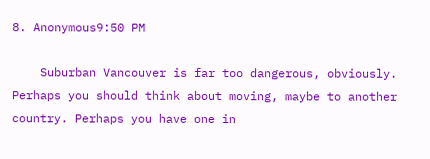8. Anonymous9:50 PM

    Suburban Vancouver is far too dangerous, obviously. Perhaps you should think about moving, maybe to another country. Perhaps you have one in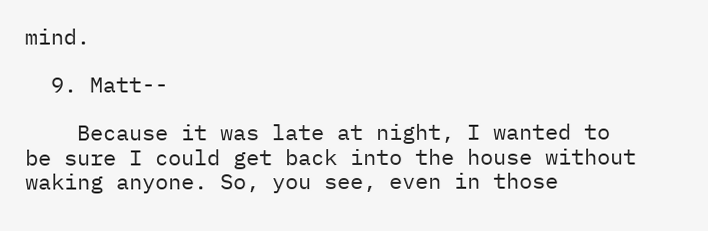mind.

  9. Matt--

    Because it was late at night, I wanted to be sure I could get back into the house without waking anyone. So, you see, even in those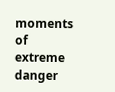moments of extreme danger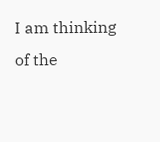I am thinking of the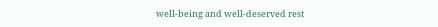well-being and well-deserved rest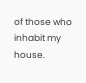of those who inhabit my house.